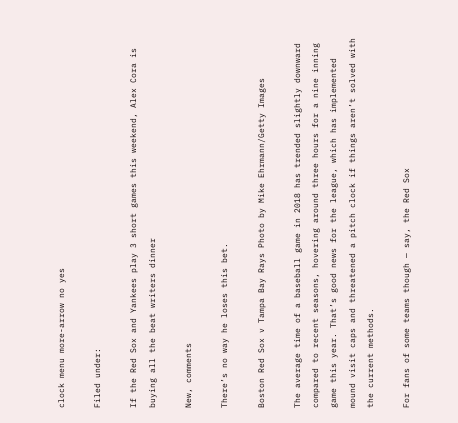clock menu more-arrow no yes

Filed under:

If the Red Sox and Yankees play 3 short games this weekend, Alex Cora is buying all the beat writers dinner

New, comments

There’s no way he loses this bet.

Boston Red Sox v Tampa Bay Rays Photo by Mike Ehrmann/Getty Images

The average time of a baseball game in 2018 has trended slightly downward compared to recent seasons, hovering around three hours for a nine inning game this year. That’s good news for the league, which has implemented mound visit caps and threatened a pitch clock if things aren’t solved with the current methods.

For fans of some teams though — say, the Red Sox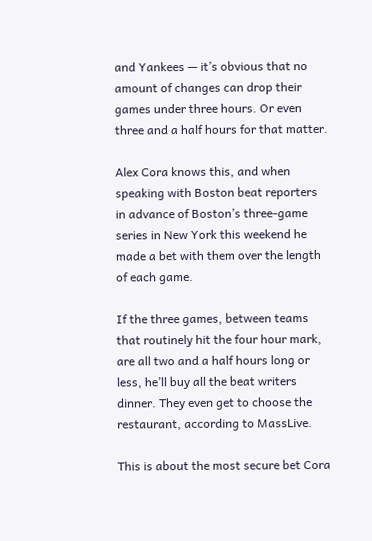and Yankees — it’s obvious that no amount of changes can drop their games under three hours. Or even three and a half hours for that matter.

Alex Cora knows this, and when speaking with Boston beat reporters in advance of Boston’s three-game series in New York this weekend he made a bet with them over the length of each game.

If the three games, between teams that routinely hit the four hour mark, are all two and a half hours long or less, he’ll buy all the beat writers dinner. They even get to choose the restaurant, according to MassLive.

This is about the most secure bet Cora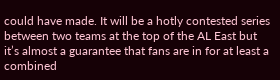could have made. It will be a hotly contested series between two teams at the top of the AL East but it’s almost a guarantee that fans are in for at least a combined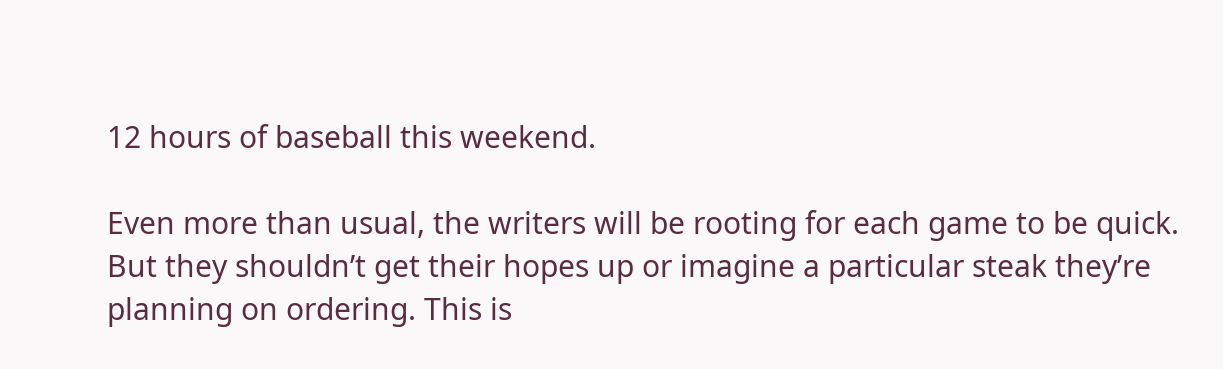12 hours of baseball this weekend.

Even more than usual, the writers will be rooting for each game to be quick. But they shouldn’t get their hopes up or imagine a particular steak they’re planning on ordering. This is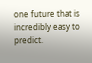one future that is incredibly easy to predict.